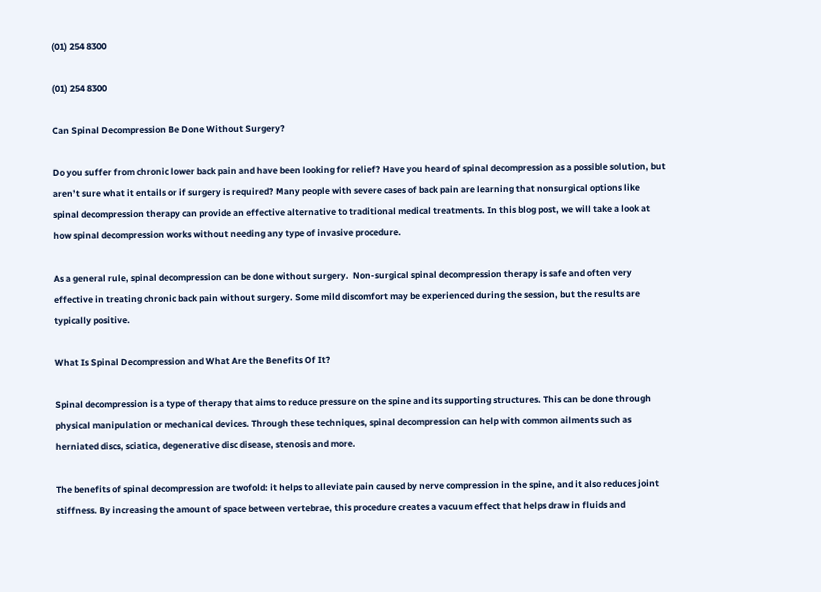(01) 254 8300

(01) 254 8300

Can Spinal Decompression Be Done Without Surgery?

Do you suffer from chronic lower back pain and have been looking for relief? Have you heard of spinal decompression as a possible solution, but aren’t sure what it entails or if surgery is required? Many people with severe cases of back pain are learning that nonsurgical options like spinal decompression therapy can provide an effective alternative to traditional medical treatments. In this blog post, we will take a look at how spinal decompression works without needing any type of invasive procedure.

As a general rule, spinal decompression can be done without surgery.  Non-surgical spinal decompression therapy is safe and often very effective in treating chronic back pain without surgery. Some mild discomfort may be experienced during the session, but the results are typically positive.

What Is Spinal Decompression and What Are the Benefits Of It?

Spinal decompression is a type of therapy that aims to reduce pressure on the spine and its supporting structures. This can be done through physical manipulation or mechanical devices. Through these techniques, spinal decompression can help with common ailments such as herniated discs, sciatica, degenerative disc disease, stenosis and more.

The benefits of spinal decompression are twofold: it helps to alleviate pain caused by nerve compression in the spine, and it also reduces joint stiffness. By increasing the amount of space between vertebrae, this procedure creates a vacuum effect that helps draw in fluids and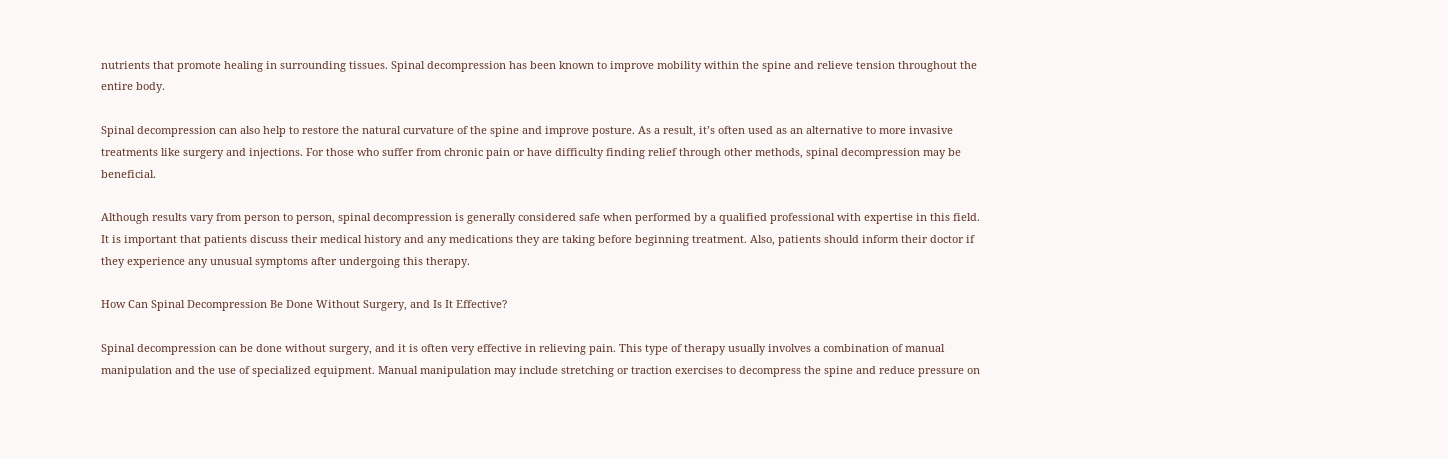nutrients that promote healing in surrounding tissues. Spinal decompression has been known to improve mobility within the spine and relieve tension throughout the entire body.

Spinal decompression can also help to restore the natural curvature of the spine and improve posture. As a result, it’s often used as an alternative to more invasive treatments like surgery and injections. For those who suffer from chronic pain or have difficulty finding relief through other methods, spinal decompression may be beneficial.

Although results vary from person to person, spinal decompression is generally considered safe when performed by a qualified professional with expertise in this field. It is important that patients discuss their medical history and any medications they are taking before beginning treatment. Also, patients should inform their doctor if they experience any unusual symptoms after undergoing this therapy.

How Can Spinal Decompression Be Done Without Surgery, and Is It Effective?

Spinal decompression can be done without surgery, and it is often very effective in relieving pain. This type of therapy usually involves a combination of manual manipulation and the use of specialized equipment. Manual manipulation may include stretching or traction exercises to decompress the spine and reduce pressure on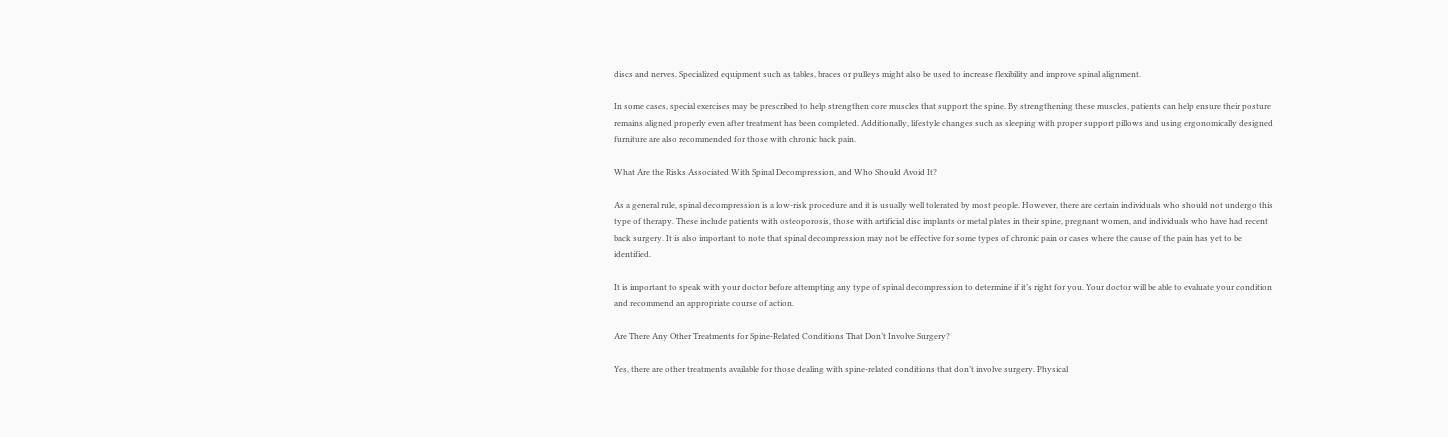discs and nerves. Specialized equipment such as tables, braces or pulleys might also be used to increase flexibility and improve spinal alignment.

In some cases, special exercises may be prescribed to help strengthen core muscles that support the spine. By strengthening these muscles, patients can help ensure their posture remains aligned properly even after treatment has been completed. Additionally, lifestyle changes such as sleeping with proper support pillows and using ergonomically designed furniture are also recommended for those with chronic back pain.

What Are the Risks Associated With Spinal Decompression, and Who Should Avoid It?

As a general rule, spinal decompression is a low-risk procedure and it is usually well tolerated by most people. However, there are certain individuals who should not undergo this type of therapy. These include patients with osteoporosis, those with artificial disc implants or metal plates in their spine, pregnant women, and individuals who have had recent back surgery. It is also important to note that spinal decompression may not be effective for some types of chronic pain or cases where the cause of the pain has yet to be identified.

It is important to speak with your doctor before attempting any type of spinal decompression to determine if it’s right for you. Your doctor will be able to evaluate your condition and recommend an appropriate course of action.

Are There Any Other Treatments for Spine-Related Conditions That Don’t Involve Surgery?

Yes, there are other treatments available for those dealing with spine-related conditions that don’t involve surgery. Physical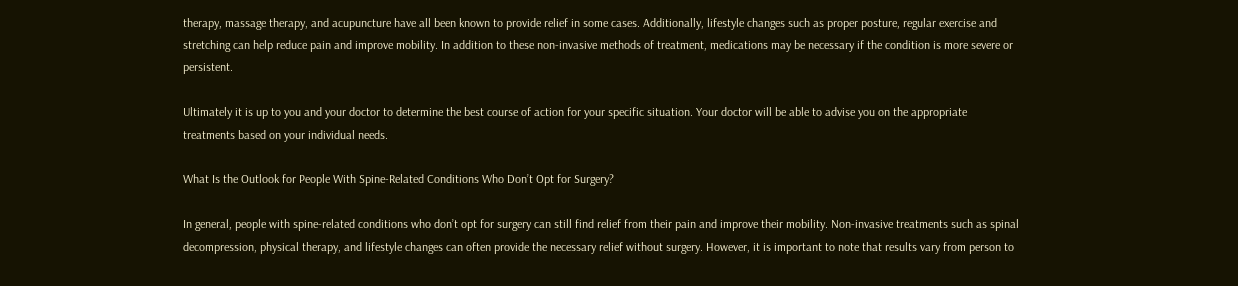therapy, massage therapy, and acupuncture have all been known to provide relief in some cases. Additionally, lifestyle changes such as proper posture, regular exercise and stretching can help reduce pain and improve mobility. In addition to these non-invasive methods of treatment, medications may be necessary if the condition is more severe or persistent.

Ultimately it is up to you and your doctor to determine the best course of action for your specific situation. Your doctor will be able to advise you on the appropriate treatments based on your individual needs.

What Is the Outlook for People With Spine-Related Conditions Who Don’t Opt for Surgery?

In general, people with spine-related conditions who don’t opt for surgery can still find relief from their pain and improve their mobility. Non-invasive treatments such as spinal decompression, physical therapy, and lifestyle changes can often provide the necessary relief without surgery. However, it is important to note that results vary from person to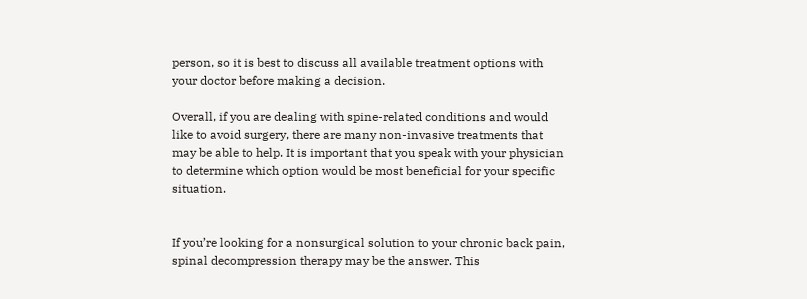person, so it is best to discuss all available treatment options with your doctor before making a decision.

Overall, if you are dealing with spine-related conditions and would like to avoid surgery, there are many non-invasive treatments that may be able to help. It is important that you speak with your physician to determine which option would be most beneficial for your specific situation.


If you’re looking for a nonsurgical solution to your chronic back pain, spinal decompression therapy may be the answer. This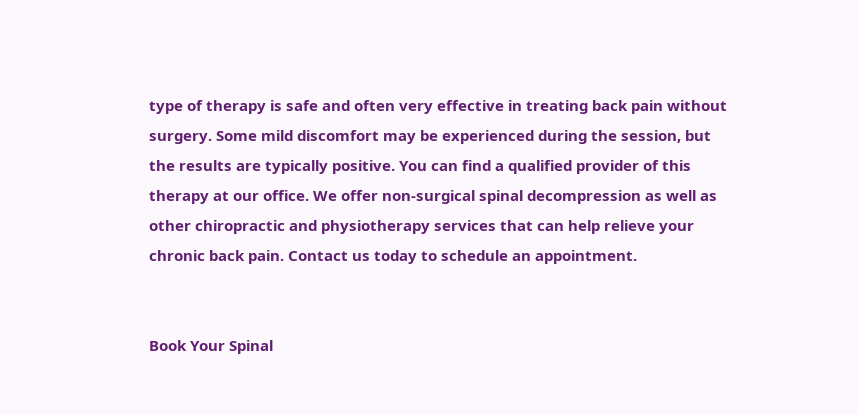type of therapy is safe and often very effective in treating back pain without surgery. Some mild discomfort may be experienced during the session, but the results are typically positive. You can find a qualified provider of this therapy at our office. We offer non-surgical spinal decompression as well as other chiropractic and physiotherapy services that can help relieve your chronic back pain. Contact us today to schedule an appointment.


Book Your Spinal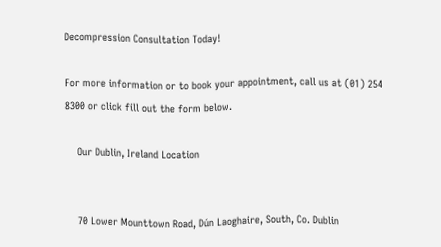Decompression Consultation Today!

For more information or to book your appointment, call us at (01) 254 8300 or click fill out the form below.

    Our Dublin, Ireland Location


    70 Lower Mounttown Road, Dún Laoghaire, South, Co. Dublin